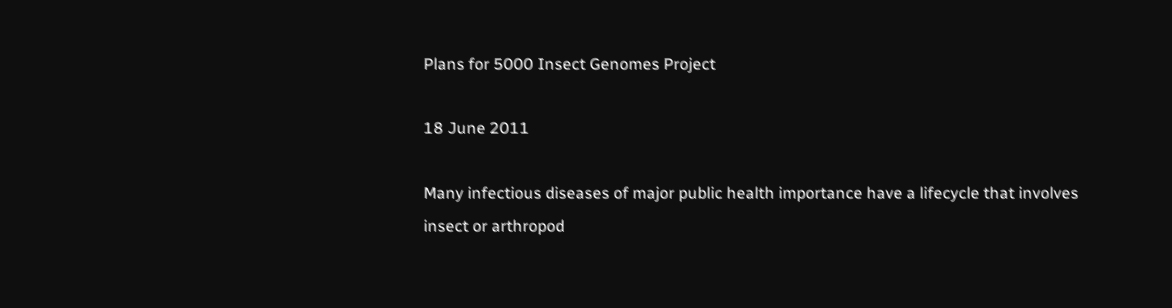Plans for 5000 Insect Genomes Project

18 June 2011

Many infectious diseases of major public health importance have a lifecycle that involves insect or arthropod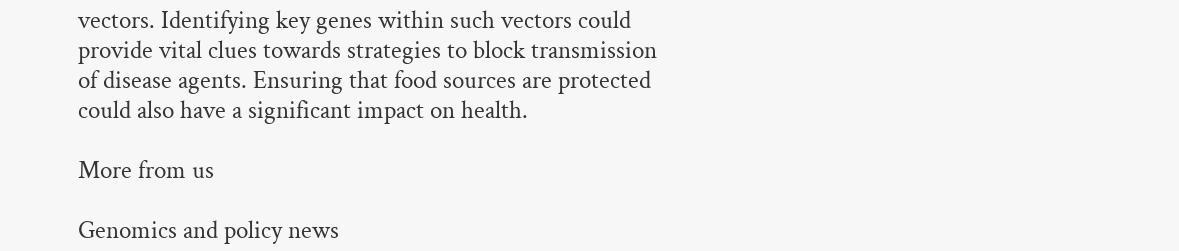vectors. Identifying key genes within such vectors could provide vital clues towards strategies to block transmission of disease agents. Ensuring that food sources are protected could also have a significant impact on health.

More from us

Genomics and policy news